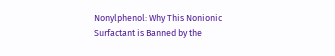Nonylphenol: Why This Nonionic Surfactant is Banned by the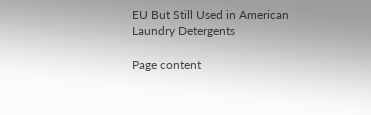EU But Still Used in American Laundry Detergents

Page content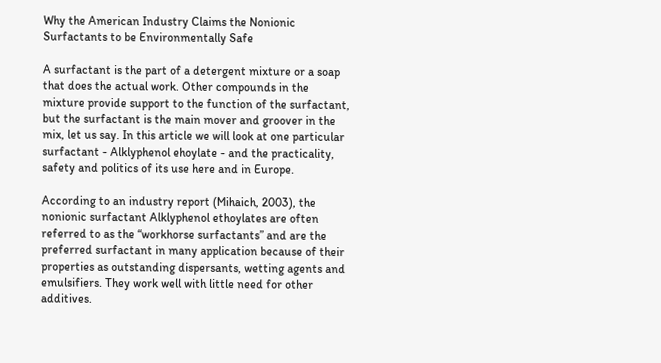Why the American Industry Claims the Nonionic Surfactants to be Environmentally Safe

A surfactant is the part of a detergent mixture or a soap that does the actual work. Other compounds in the mixture provide support to the function of the surfactant, but the surfactant is the main mover and groover in the mix, let us say. In this article we will look at one particular surfactant - Alklyphenol ehoylate - and the practicality, safety and politics of its use here and in Europe.

According to an industry report (Mihaich, 2003), the nonionic surfactant Alklyphenol ethoylates are often referred to as the “workhorse surfactants” and are the preferred surfactant in many application because of their properties as outstanding dispersants, wetting agents and emulsifiers. They work well with little need for other additives.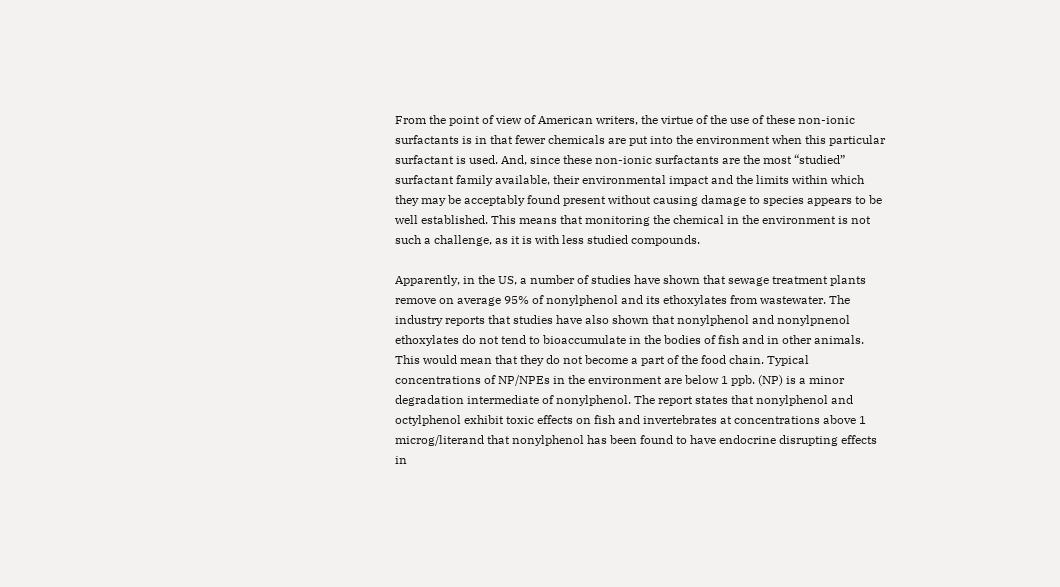From the point of view of American writers, the virtue of the use of these non-ionic surfactants is in that fewer chemicals are put into the environment when this particular surfactant is used. And, since these non-ionic surfactants are the most “studied” surfactant family available, their environmental impact and the limits within which they may be acceptably found present without causing damage to species appears to be well established. This means that monitoring the chemical in the environment is not such a challenge, as it is with less studied compounds.

Apparently, in the US, a number of studies have shown that sewage treatment plants remove on average 95% of nonylphenol and its ethoxylates from wastewater. The industry reports that studies have also shown that nonylphenol and nonylpnenol ethoxylates do not tend to bioaccumulate in the bodies of fish and in other animals. This would mean that they do not become a part of the food chain. Typical concentrations of NP/NPEs in the environment are below 1 ppb. (NP) is a minor degradation intermediate of nonylphenol. The report states that nonylphenol and octylphenol exhibit toxic effects on fish and invertebrates at concentrations above 1 microg/literand that nonylphenol has been found to have endocrine disrupting effects in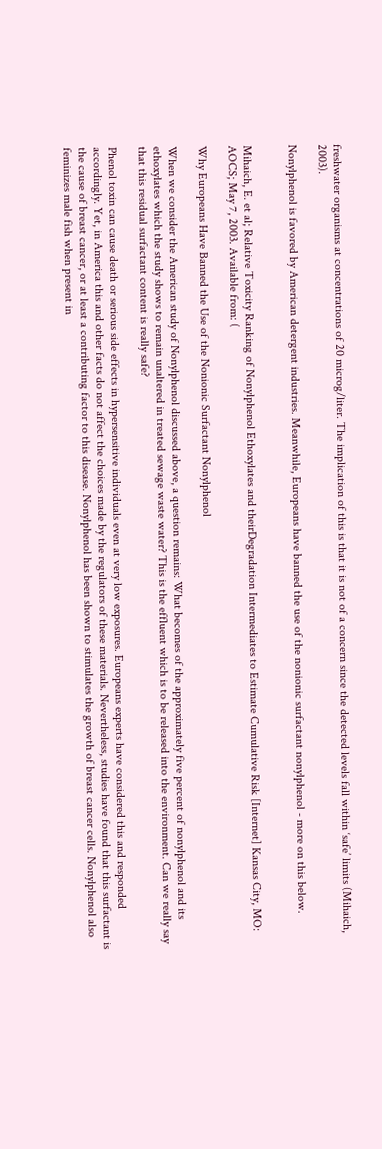freshwater organisms at concentrations of 20 microg/liter. The implication of this is that it is not of a concern since the detected levels fall within ‘safe’ limits (Mihaich, 2003).

Nonylphenol is favored by American detergent industries. Meanwhile, Europeans have banned the use of the nonionic surfactant nonylphenol - more on this below.


Mihaich, E. et al; Relative Toxicity Ranking of Nonylphenol Ethoxylates and theirDegradation Intermediates to Estimate Cumulative Risk [Internet] Kansas City, MO: AOCS; May 7, 2003. Available from: (

Why Europeans Have Banned the Use of the Nonionic Surfactant Nonylphenol

When we consider the American study of Nonylphenol discussed above, a question remains: What becomes of the approximately five percent of nonylphenol and its ethoxylates which the study shows to remain unaltered in treated sewage waste water? This is the effluent which is to be released into the environment. Can we really say that this residual surfactant content is really safe?

Phenol toxin can cause death or serious side effects in hypersensitive individuals even at very low exposures. Europeans experts have considered this and responded accordingly. Yet, in America this and other facts do not affect the choices made by the regulators of these materials. Nevertheless, studies have found that this surfactant is the cause of breast cancer, or at least a contributing factor to this disease. Nonylphenol has been shown to stimulates the growth of breast cancer cells. Nonylphenol also feminizes male fish when present in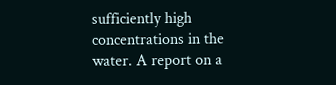sufficiently high concentrations in the water. A report on a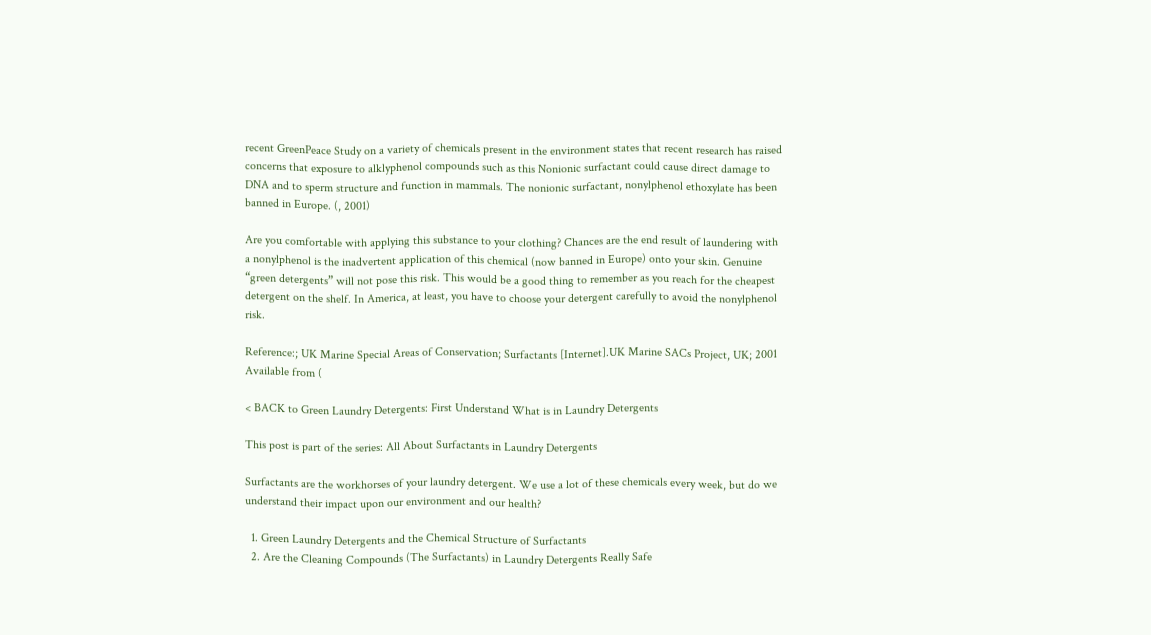recent GreenPeace Study on a variety of chemicals present in the environment states that recent research has raised concerns that exposure to alklyphenol compounds such as this Nonionic surfactant could cause direct damage to DNA and to sperm structure and function in mammals. The nonionic surfactant, nonylphenol ethoxylate has been banned in Europe. (, 2001)

Are you comfortable with applying this substance to your clothing? Chances are the end result of laundering with a nonylphenol is the inadvertent application of this chemical (now banned in Europe) onto your skin. Genuine “green detergents” will not pose this risk. This would be a good thing to remember as you reach for the cheapest detergent on the shelf. In America, at least, you have to choose your detergent carefully to avoid the nonylphenol risk.

Reference:; UK Marine Special Areas of Conservation; Surfactants [Internet].UK Marine SACs Project, UK; 2001 Available from (

< BACK to Green Laundry Detergents: First Understand What is in Laundry Detergents

This post is part of the series: All About Surfactants in Laundry Detergents

Surfactants are the workhorses of your laundry detergent. We use a lot of these chemicals every week, but do we understand their impact upon our environment and our health?

  1. Green Laundry Detergents and the Chemical Structure of Surfactants
  2. Are the Cleaning Compounds (The Surfactants) in Laundry Detergents Really Safe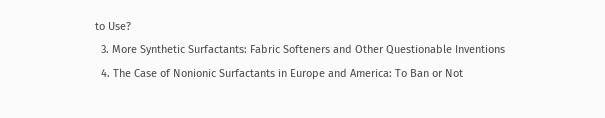to Use?
  3. More Synthetic Surfactants: Fabric Softeners and Other Questionable Inventions
  4. The Case of Nonionic Surfactants in Europe and America: To Ban or Not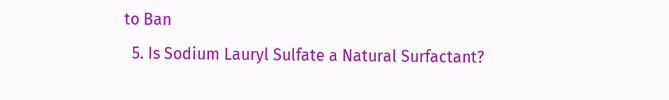to Ban
  5. Is Sodium Lauryl Sulfate a Natural Surfactant?